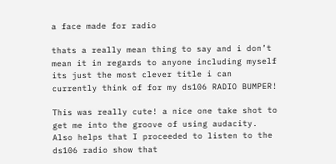a face made for radio

thats a really mean thing to say and i don’t mean it in regards to anyone including myself its just the most clever title i can currently think of for my ds106 RADIO BUMPER!

This was really cute! a nice one take shot to get me into the groove of using audacity. Also helps that I proceeded to listen to the ds106 radio show that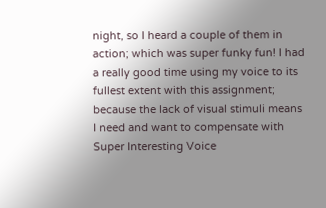night, so I heard a couple of them in action; which was super funky fun! I had a really good time using my voice to its fullest extent with this assignment; because the lack of visual stimuli means I need and want to compensate with Super Interesting Voice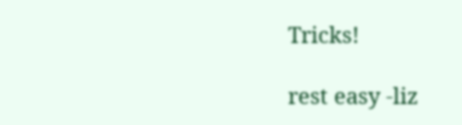Tricks!

rest easy -liz